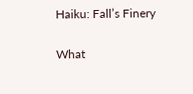Haiku: Fall’s Finery

What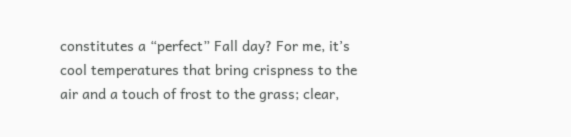constitutes a “perfect” Fall day? For me, it’s cool temperatures that bring crispness to the air and a touch of frost to the grass; clear,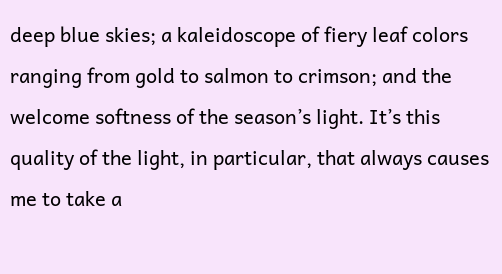deep blue skies; a kaleidoscope of fiery leaf colors ranging from gold to salmon to crimson; and the welcome softness of the season’s light. It’s this quality of the light, in particular, that always causes me to take a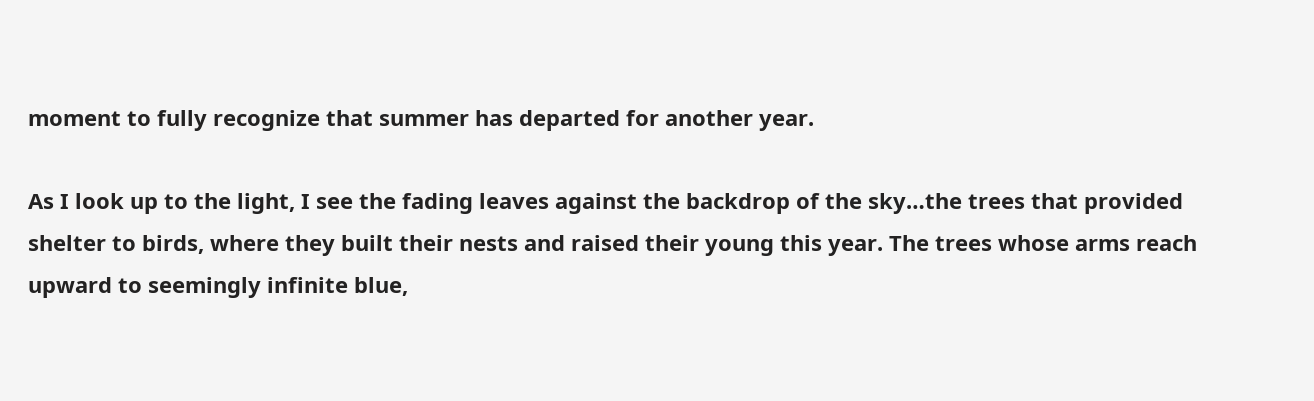moment to fully recognize that summer has departed for another year.

As I look up to the light, I see the fading leaves against the backdrop of the sky…the trees that provided shelter to birds, where they built their nests and raised their young this year. The trees whose arms reach upward to seemingly infinite blue,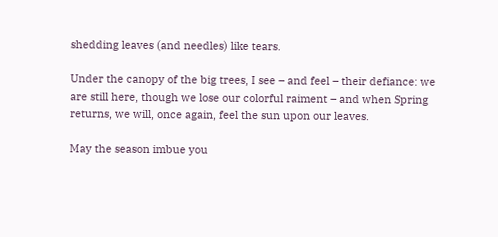shedding leaves (and needles) like tears.

Under the canopy of the big trees, I see – and feel – their defiance: we are still here, though we lose our colorful raiment – and when Spring returns, we will, once again, feel the sun upon our leaves.

May the season imbue you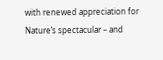with renewed appreciation for Nature’s spectacular – and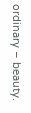ordinary – beauty.